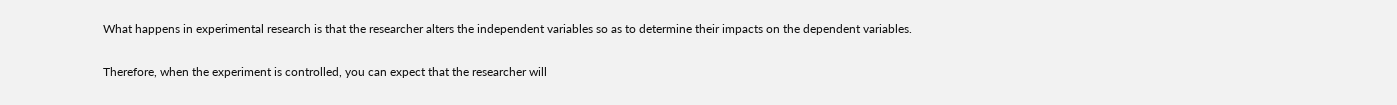What happens in experimental research is that the researcher alters the independent variables so as to determine their impacts on the dependent variables.

Therefore, when the experiment is controlled, you can expect that the researcher will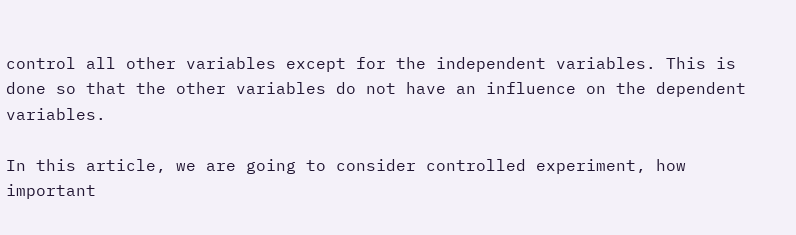control all other variables except for the independent variables. This is done so that the other variables do not have an influence on the dependent variables.

In this article, we are going to consider controlled experiment, how important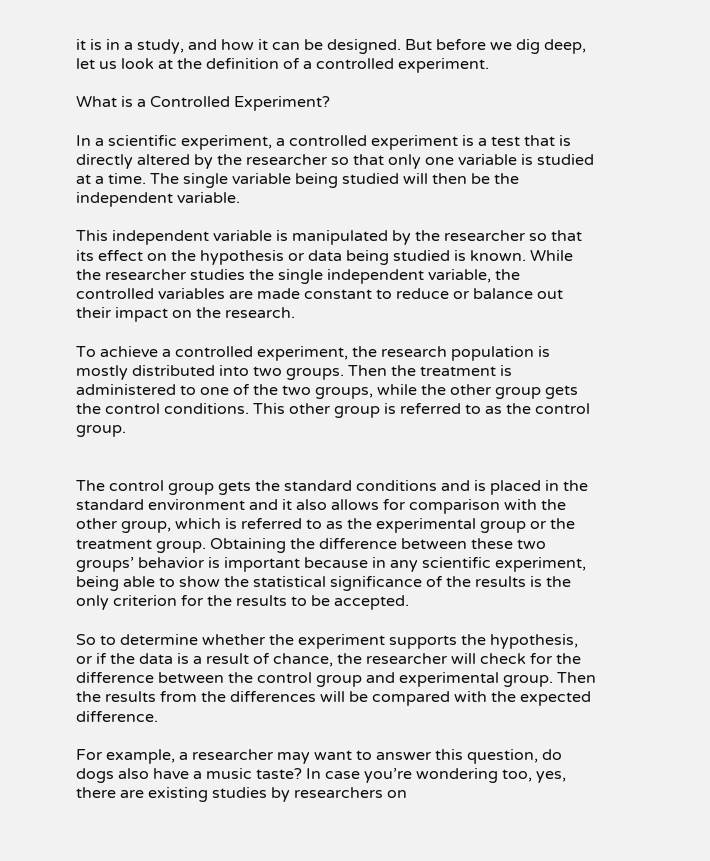it is in a study, and how it can be designed. But before we dig deep, let us look at the definition of a controlled experiment.

What is a Controlled Experiment?

In a scientific experiment, a controlled experiment is a test that is directly altered by the researcher so that only one variable is studied at a time. The single variable being studied will then be the independent variable.

This independent variable is manipulated by the researcher so that its effect on the hypothesis or data being studied is known. While the researcher studies the single independent variable, the controlled variables are made constant to reduce or balance out their impact on the research.

To achieve a controlled experiment, the research population is mostly distributed into two groups. Then the treatment is administered to one of the two groups, while the other group gets the control conditions. This other group is referred to as the control group.


The control group gets the standard conditions and is placed in the standard environment and it also allows for comparison with the other group, which is referred to as the experimental group or the treatment group. Obtaining the difference between these two groups’ behavior is important because in any scientific experiment, being able to show the statistical significance of the results is the only criterion for the results to be accepted.

So to determine whether the experiment supports the hypothesis, or if the data is a result of chance, the researcher will check for the difference between the control group and experimental group. Then the results from the differences will be compared with the expected difference.

For example, a researcher may want to answer this question, do dogs also have a music taste? In case you’re wondering too, yes, there are existing studies by researchers on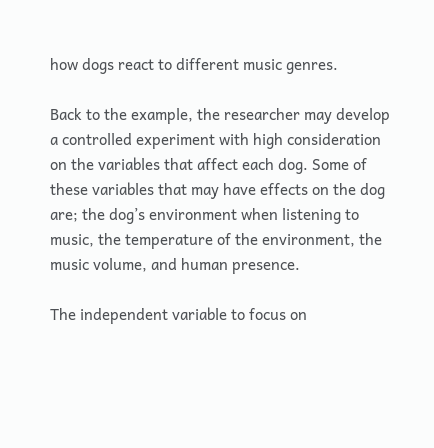how dogs react to different music genres.

Back to the example, the researcher may develop a controlled experiment with high consideration on the variables that affect each dog. Some of these variables that may have effects on the dog are; the dog’s environment when listening to music, the temperature of the environment, the music volume, and human presence.

The independent variable to focus on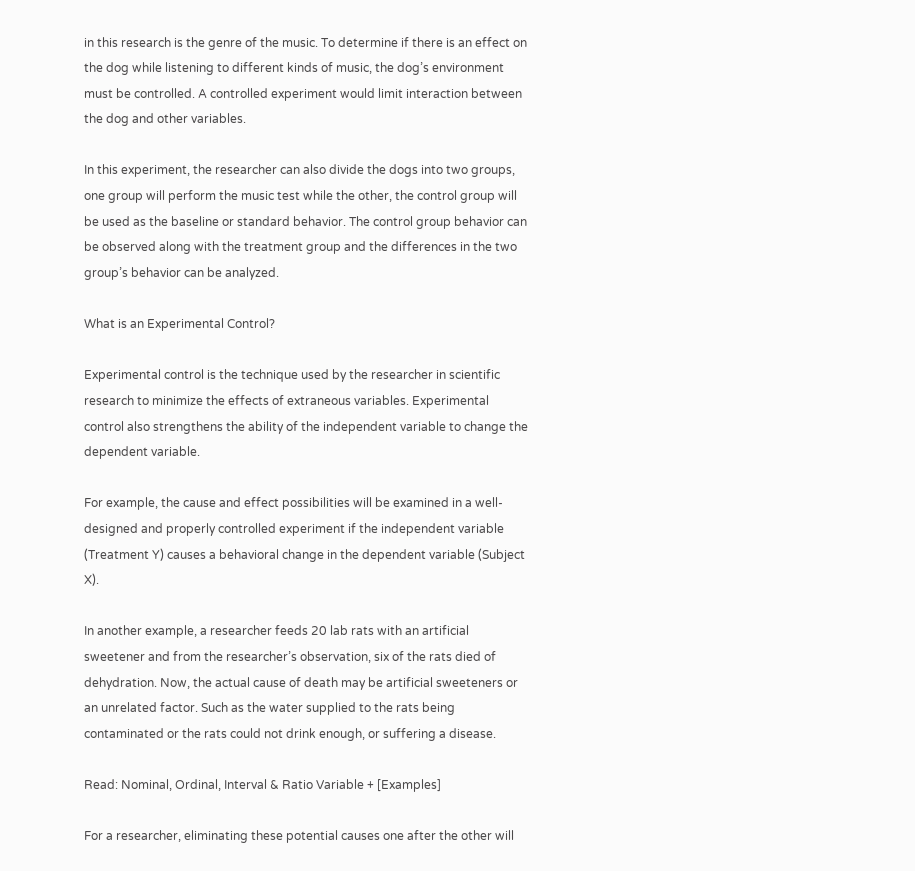in this research is the genre of the music. To determine if there is an effect on the dog while listening to different kinds of music, the dog’s environment must be controlled. A controlled experiment would limit interaction between the dog and other variables.

In this experiment, the researcher can also divide the dogs into two groups, one group will perform the music test while the other, the control group will be used as the baseline or standard behavior. The control group behavior can be observed along with the treatment group and the differences in the two group’s behavior can be analyzed.

What is an Experimental Control?

Experimental control is the technique used by the researcher in scientific research to minimize the effects of extraneous variables. Experimental control also strengthens the ability of the independent variable to change the dependent variable.

For example, the cause and effect possibilities will be examined in a well-designed and properly controlled experiment if the independent variable (Treatment Y) causes a behavioral change in the dependent variable (Subject X).

In another example, a researcher feeds 20 lab rats with an artificial sweetener and from the researcher’s observation, six of the rats died of dehydration. Now, the actual cause of death may be artificial sweeteners or an unrelated factor. Such as the water supplied to the rats being contaminated or the rats could not drink enough, or suffering a disease.

Read: Nominal, Ordinal, Interval & Ratio Variable + [Examples]

For a researcher, eliminating these potential causes one after the other will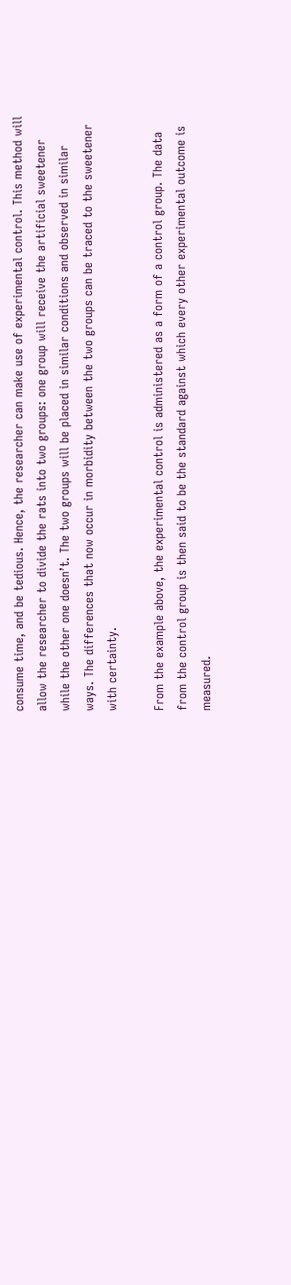consume time, and be tedious. Hence, the researcher can make use of experimental control. This method will allow the researcher to divide the rats into two groups: one group will receive the artificial sweetener while the other one doesn’t. The two groups will be placed in similar conditions and observed in similar ways. The differences that now occur in morbidity between the two groups can be traced to the sweetener with certainty.

From the example above, the experimental control is administered as a form of a control group. The data from the control group is then said to be the standard against which every other experimental outcome is measured.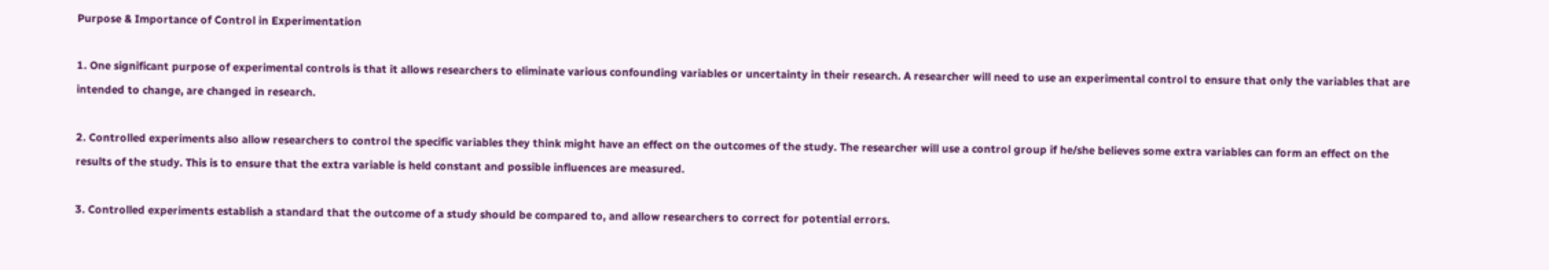Purpose & Importance of Control in Experimentation

1. One significant purpose of experimental controls is that it allows researchers to eliminate various confounding variables or uncertainty in their research. A researcher will need to use an experimental control to ensure that only the variables that are intended to change, are changed in research.

2. Controlled experiments also allow researchers to control the specific variables they think might have an effect on the outcomes of the study. The researcher will use a control group if he/she believes some extra variables can form an effect on the results of the study. This is to ensure that the extra variable is held constant and possible influences are measured.

3. Controlled experiments establish a standard that the outcome of a study should be compared to, and allow researchers to correct for potential errors.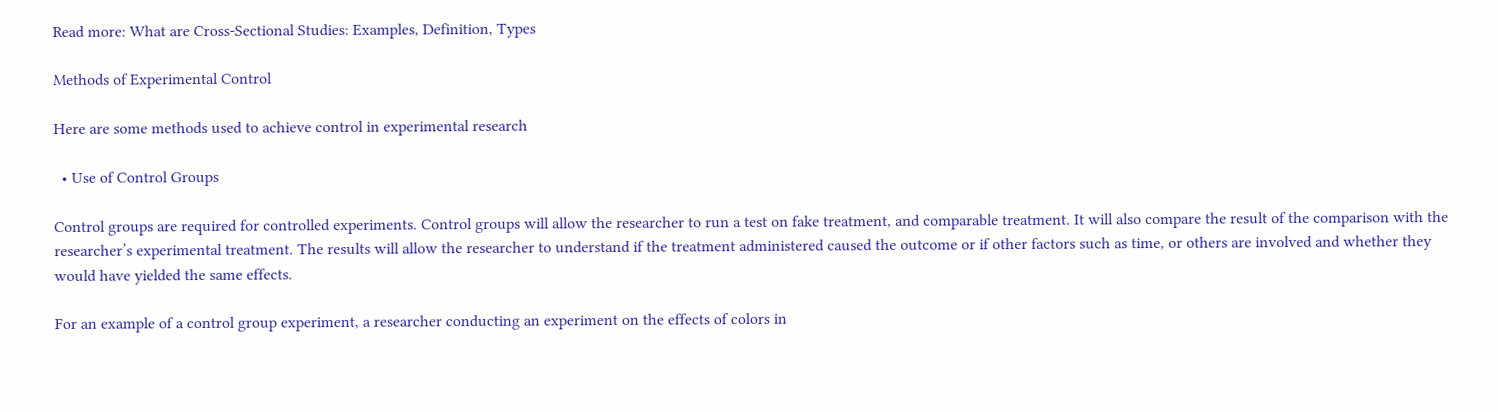Read more: What are Cross-Sectional Studies: Examples, Definition, Types

Methods of Experimental Control

Here are some methods used to achieve control in experimental research

  • Use of Control Groups

Control groups are required for controlled experiments. Control groups will allow the researcher to run a test on fake treatment, and comparable treatment. It will also compare the result of the comparison with the researcher’s experimental treatment. The results will allow the researcher to understand if the treatment administered caused the outcome or if other factors such as time, or others are involved and whether they would have yielded the same effects.

For an example of a control group experiment, a researcher conducting an experiment on the effects of colors in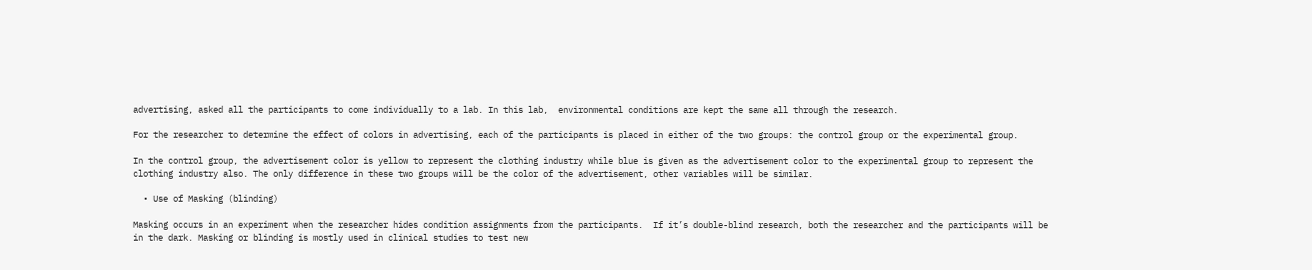advertising, asked all the participants to come individually to a lab. In this lab,  environmental conditions are kept the same all through the research.

For the researcher to determine the effect of colors in advertising, each of the participants is placed in either of the two groups: the control group or the experimental group.

In the control group, the advertisement color is yellow to represent the clothing industry while blue is given as the advertisement color to the experimental group to represent the clothing industry also. The only difference in these two groups will be the color of the advertisement, other variables will be similar.

  • Use of Masking (blinding)

Masking occurs in an experiment when the researcher hides condition assignments from the participants.  If it’s double-blind research, both the researcher and the participants will be in the dark. Masking or blinding is mostly used in clinical studies to test new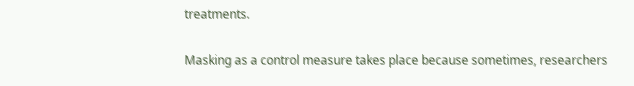treatments.

Masking as a control measure takes place because sometimes, researchers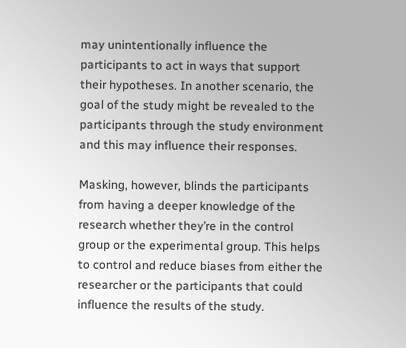may unintentionally influence the participants to act in ways that support their hypotheses. In another scenario, the goal of the study might be revealed to the participants through the study environment and this may influence their responses.

Masking, however, blinds the participants from having a deeper knowledge of the research whether they’re in the control group or the experimental group. This helps to control and reduce biases from either the researcher or the participants that could influence the results of the study.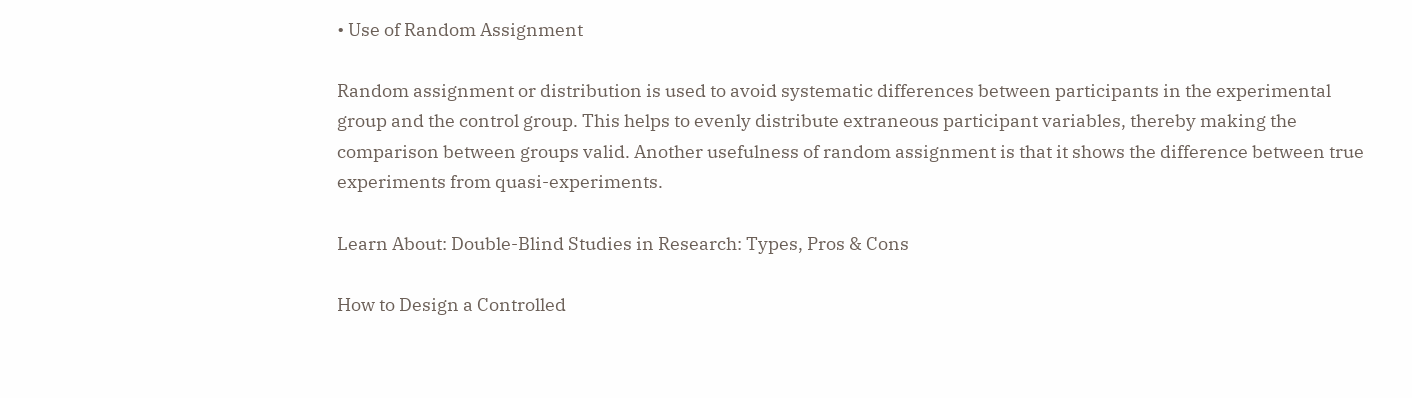• Use of Random Assignment

Random assignment or distribution is used to avoid systematic differences between participants in the experimental group and the control group. This helps to evenly distribute extraneous participant variables, thereby making the comparison between groups valid. Another usefulness of random assignment is that it shows the difference between true experiments from quasi-experiments.

Learn About: Double-Blind Studies in Research: Types, Pros & Cons

How to Design a Controlled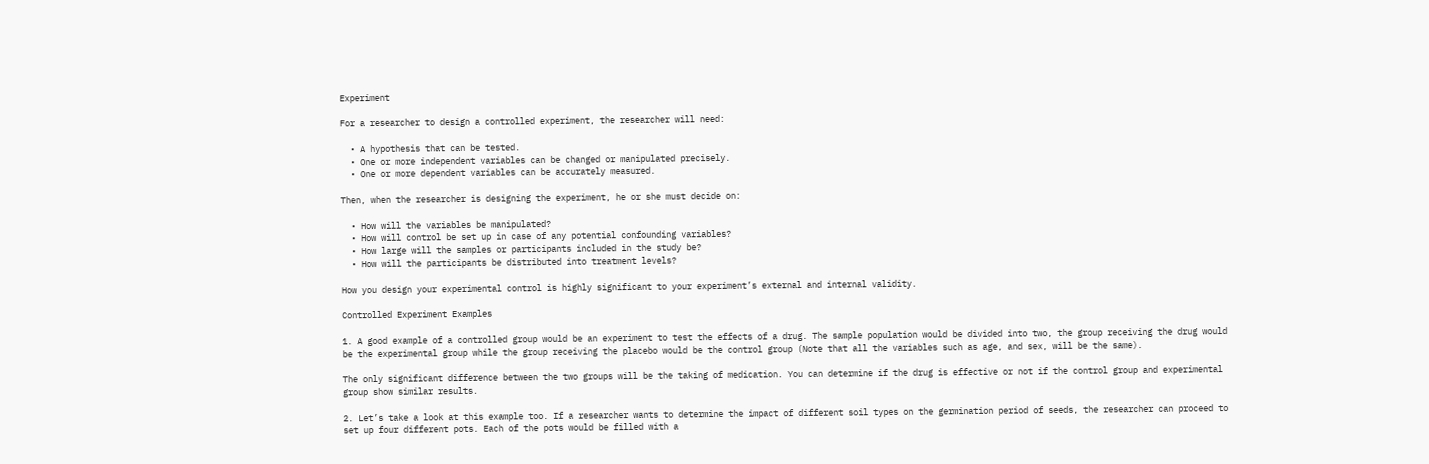Experiment

For a researcher to design a controlled experiment, the researcher will need:

  • A hypothesis that can be tested.
  • One or more independent variables can be changed or manipulated precisely.
  • One or more dependent variables can be accurately measured.

Then, when the researcher is designing the experiment, he or she must decide on:

  • How will the variables be manipulated?
  • How will control be set up in case of any potential confounding variables?
  • How large will the samples or participants included in the study be?
  • How will the participants be distributed into treatment levels?

How you design your experimental control is highly significant to your experiment’s external and internal validity.

Controlled Experiment Examples

1. A good example of a controlled group would be an experiment to test the effects of a drug. The sample population would be divided into two, the group receiving the drug would be the experimental group while the group receiving the placebo would be the control group (Note that all the variables such as age, and sex, will be the same).

The only significant difference between the two groups will be the taking of medication. You can determine if the drug is effective or not if the control group and experimental group show similar results.

2. Let’s take a look at this example too. If a researcher wants to determine the impact of different soil types on the germination period of seeds, the researcher can proceed to set up four different pots. Each of the pots would be filled with a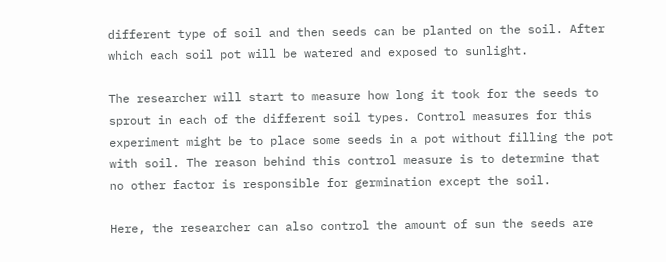different type of soil and then seeds can be planted on the soil. After which each soil pot will be watered and exposed to sunlight.

The researcher will start to measure how long it took for the seeds to sprout in each of the different soil types. Control measures for this experiment might be to place some seeds in a pot without filling the pot with soil. The reason behind this control measure is to determine that no other factor is responsible for germination except the soil.

Here, the researcher can also control the amount of sun the seeds are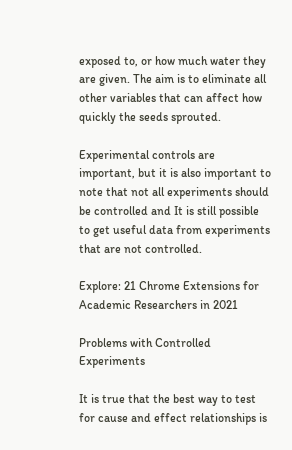exposed to, or how much water they are given. The aim is to eliminate all other variables that can affect how quickly the seeds sprouted.

Experimental controls are important, but it is also important to note that not all experiments should be controlled and It is still possible to get useful data from experiments that are not controlled.

Explore: 21 Chrome Extensions for Academic Researchers in 2021

Problems with Controlled Experiments

It is true that the best way to test for cause and effect relationships is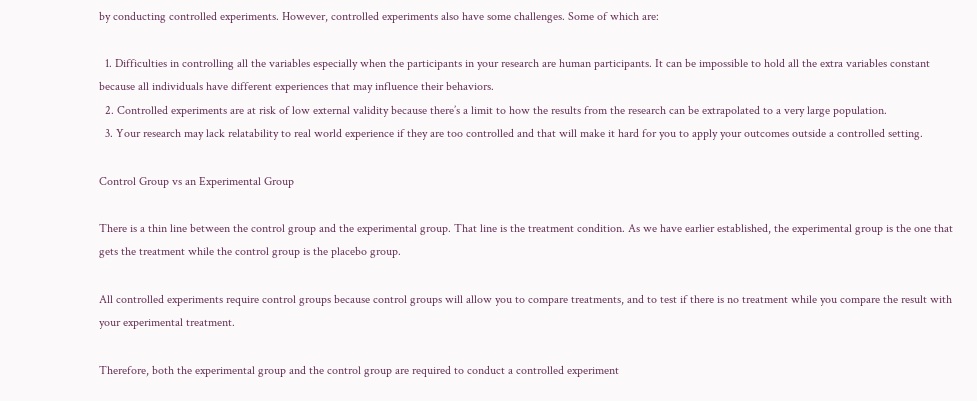by conducting controlled experiments. However, controlled experiments also have some challenges. Some of which are:

  1. Difficulties in controlling all the variables especially when the participants in your research are human participants. It can be impossible to hold all the extra variables constant because all individuals have different experiences that may influence their behaviors.
  2. Controlled experiments are at risk of low external validity because there’s a limit to how the results from the research can be extrapolated to a very large population.
  3. Your research may lack relatability to real world experience if they are too controlled and that will make it hard for you to apply your outcomes outside a controlled setting.

Control Group vs an Experimental Group

There is a thin line between the control group and the experimental group. That line is the treatment condition. As we have earlier established, the experimental group is the one that gets the treatment while the control group is the placebo group.

All controlled experiments require control groups because control groups will allow you to compare treatments, and to test if there is no treatment while you compare the result with your experimental treatment.

Therefore, both the experimental group and the control group are required to conduct a controlled experiment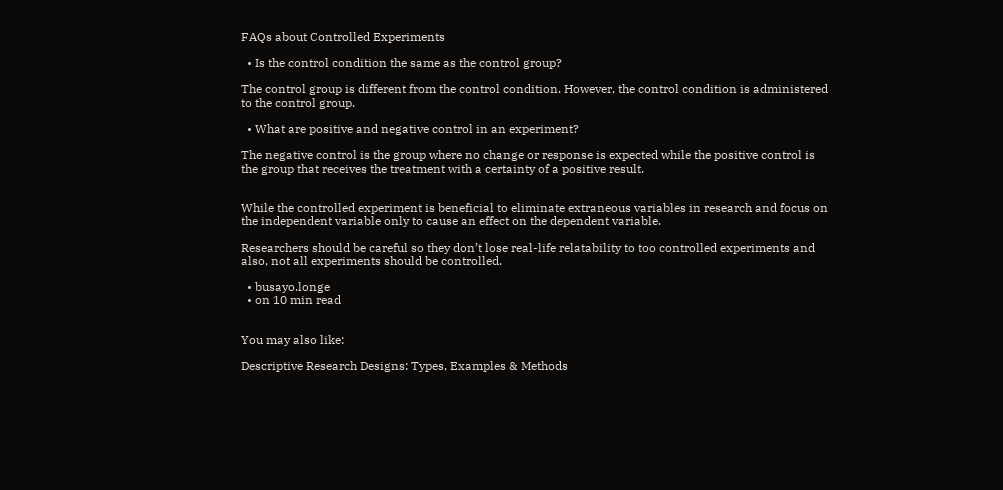FAQs about Controlled Experiments

  • Is the control condition the same as the control group?

The control group is different from the control condition. However, the control condition is administered to the control group.

  • What are positive and negative control in an experiment?

The negative control is the group where no change or response is expected while the positive control is the group that receives the treatment with a certainty of a positive result.


While the controlled experiment is beneficial to eliminate extraneous variables in research and focus on the independent variable only to cause an effect on the dependent variable.

Researchers should be careful so they don’t lose real-life relatability to too controlled experiments and also, not all experiments should be controlled.

  • busayo.longe
  • on 10 min read


You may also like:

Descriptive Research Designs: Types, Examples & Methods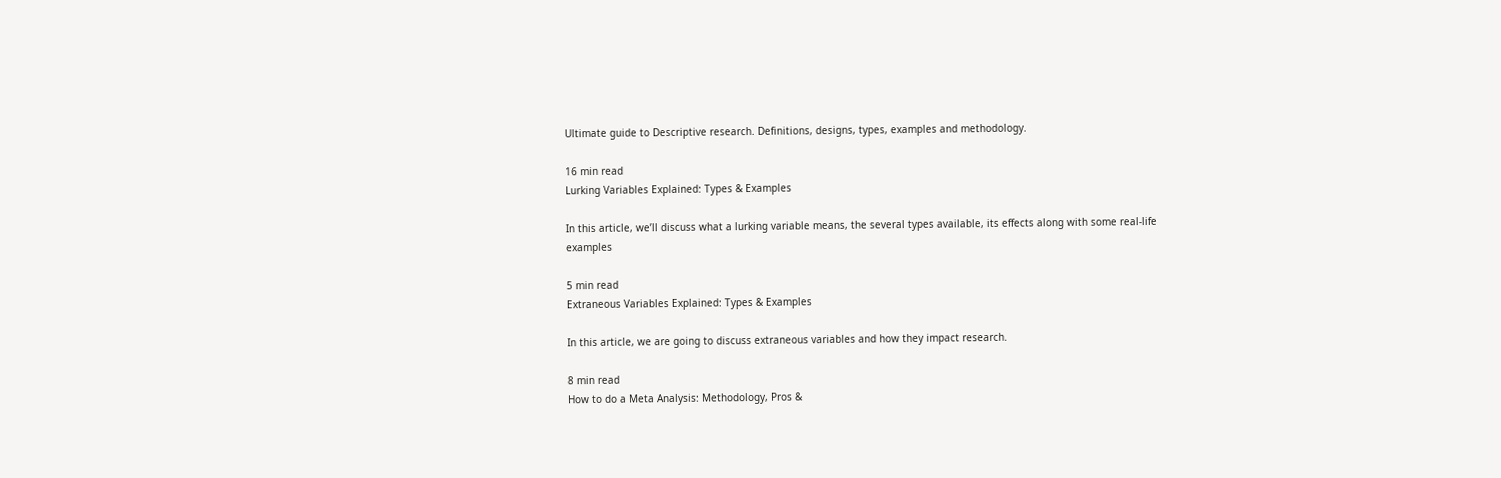Ultimate guide to Descriptive research. Definitions, designs, types, examples and methodology.

16 min read
Lurking Variables Explained: Types & Examples

In this article, we’ll discuss what a lurking variable means, the several types available, its effects along with some real-life examples

5 min read
Extraneous Variables Explained: Types & Examples

In this article, we are going to discuss extraneous variables and how they impact research.

8 min read
How to do a Meta Analysis: Methodology, Pros &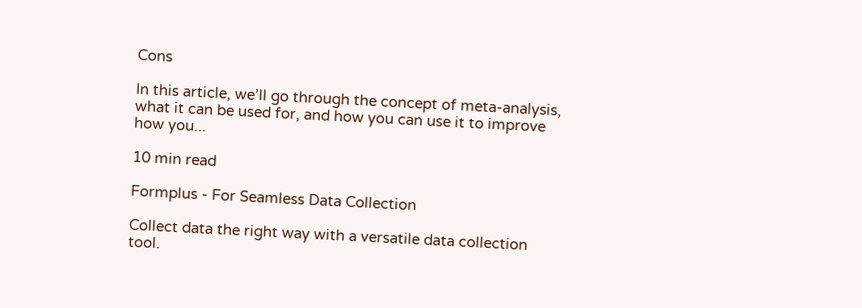Cons

In this article, we’ll go through the concept of meta-analysis, what it can be used for, and how you can use it to improve how you...

10 min read

Formplus - For Seamless Data Collection

Collect data the right way with a versatile data collection tool.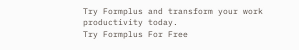Try Formplus and transform your work productivity today.
Try Formplus For Free